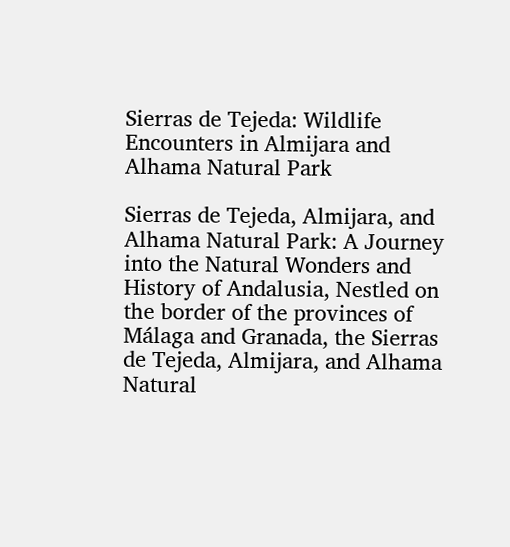Sierras de Tejeda: Wildlife Encounters in Almijara and Alhama Natural Park

Sierras de Tejeda, Almijara, and Alhama Natural Park: A Journey into the Natural Wonders and History of Andalusia, Nestled on the border of the provinces of Málaga and Granada, the Sierras de Tejeda, Almijara, and Alhama Natural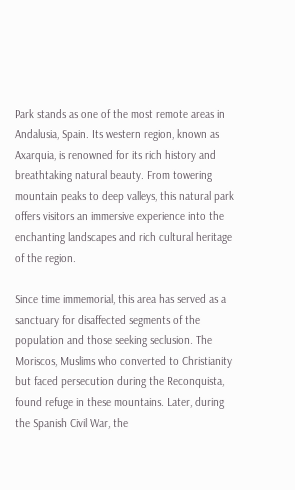Park stands as one of the most remote areas in Andalusia, Spain. Its western region, known as Axarquia, is renowned for its rich history and breathtaking natural beauty. From towering mountain peaks to deep valleys, this natural park offers visitors an immersive experience into the enchanting landscapes and rich cultural heritage of the region.

Since time immemorial, this area has served as a sanctuary for disaffected segments of the population and those seeking seclusion. The Moriscos, Muslims who converted to Christianity but faced persecution during the Reconquista, found refuge in these mountains. Later, during the Spanish Civil War, the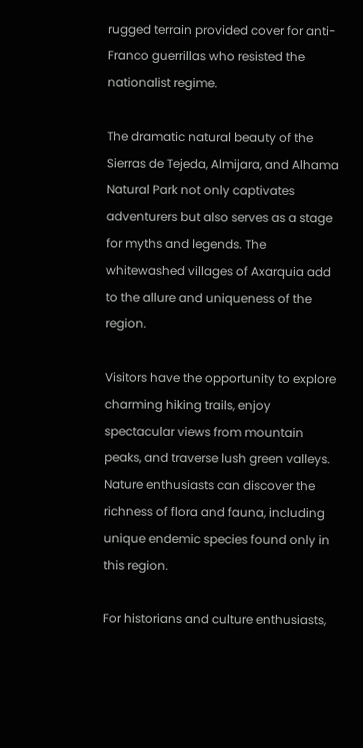rugged terrain provided cover for anti-Franco guerrillas who resisted the nationalist regime.

The dramatic natural beauty of the Sierras de Tejeda, Almijara, and Alhama Natural Park not only captivates adventurers but also serves as a stage for myths and legends. The whitewashed villages of Axarquia add to the allure and uniqueness of the region.

Visitors have the opportunity to explore charming hiking trails, enjoy spectacular views from mountain peaks, and traverse lush green valleys. Nature enthusiasts can discover the richness of flora and fauna, including unique endemic species found only in this region.

For historians and culture enthusiasts,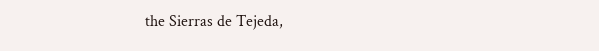the Sierras de Tejeda,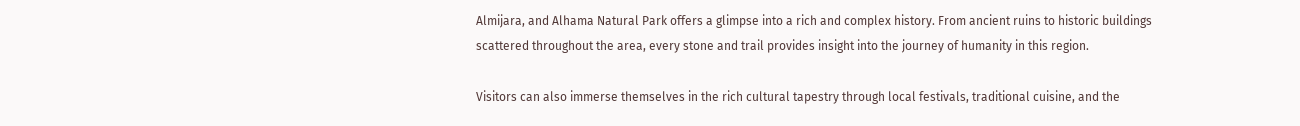Almijara, and Alhama Natural Park offers a glimpse into a rich and complex history. From ancient ruins to historic buildings scattered throughout the area, every stone and trail provides insight into the journey of humanity in this region.

Visitors can also immerse themselves in the rich cultural tapestry through local festivals, traditional cuisine, and the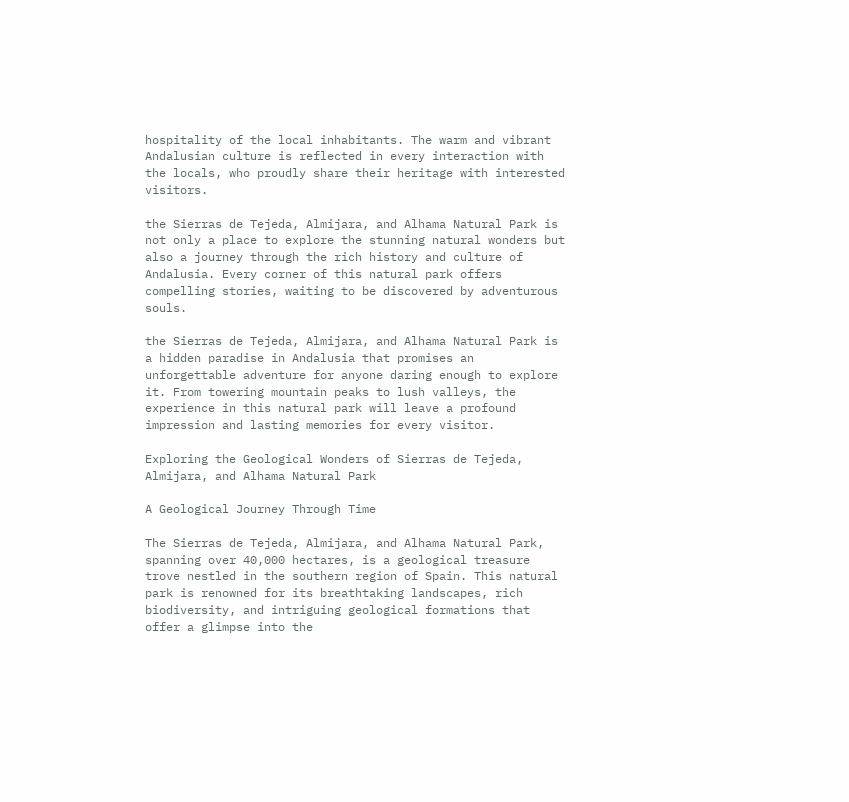hospitality of the local inhabitants. The warm and vibrant Andalusian culture is reflected in every interaction with the locals, who proudly share their heritage with interested visitors.

the Sierras de Tejeda, Almijara, and Alhama Natural Park is not only a place to explore the stunning natural wonders but also a journey through the rich history and culture of Andalusia. Every corner of this natural park offers compelling stories, waiting to be discovered by adventurous souls.

the Sierras de Tejeda, Almijara, and Alhama Natural Park is a hidden paradise in Andalusia that promises an unforgettable adventure for anyone daring enough to explore it. From towering mountain peaks to lush valleys, the experience in this natural park will leave a profound impression and lasting memories for every visitor.

Exploring the Geological Wonders of Sierras de Tejeda, Almijara, and Alhama Natural Park

A Geological Journey Through Time

The Sierras de Tejeda, Almijara, and Alhama Natural Park, spanning over 40,000 hectares, is a geological treasure trove nestled in the southern region of Spain. This natural park is renowned for its breathtaking landscapes, rich biodiversity, and intriguing geological formations that offer a glimpse into the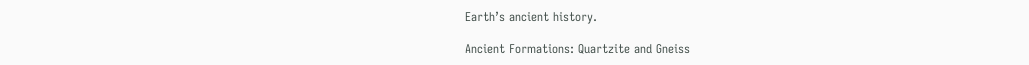Earth’s ancient history.

Ancient Formations: Quartzite and Gneiss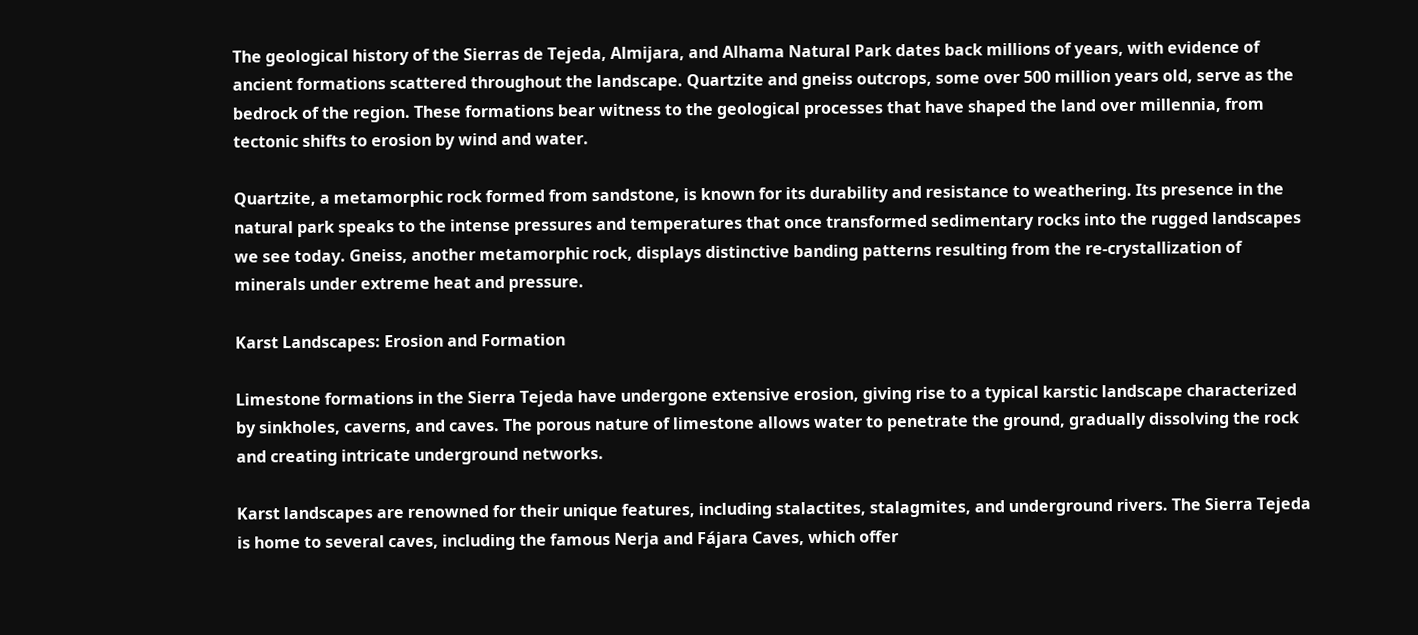The geological history of the Sierras de Tejeda, Almijara, and Alhama Natural Park dates back millions of years, with evidence of ancient formations scattered throughout the landscape. Quartzite and gneiss outcrops, some over 500 million years old, serve as the bedrock of the region. These formations bear witness to the geological processes that have shaped the land over millennia, from tectonic shifts to erosion by wind and water.

Quartzite, a metamorphic rock formed from sandstone, is known for its durability and resistance to weathering. Its presence in the natural park speaks to the intense pressures and temperatures that once transformed sedimentary rocks into the rugged landscapes we see today. Gneiss, another metamorphic rock, displays distinctive banding patterns resulting from the re-crystallization of minerals under extreme heat and pressure.

Karst Landscapes: Erosion and Formation

Limestone formations in the Sierra Tejeda have undergone extensive erosion, giving rise to a typical karstic landscape characterized by sinkholes, caverns, and caves. The porous nature of limestone allows water to penetrate the ground, gradually dissolving the rock and creating intricate underground networks.

Karst landscapes are renowned for their unique features, including stalactites, stalagmites, and underground rivers. The Sierra Tejeda is home to several caves, including the famous Nerja and Fájara Caves, which offer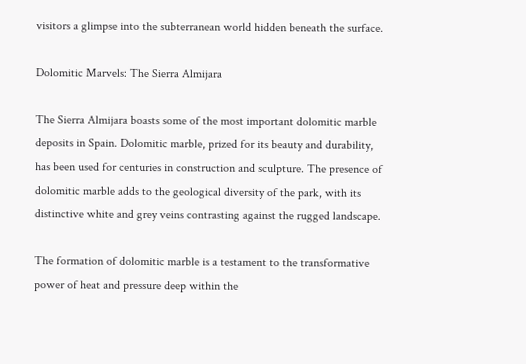visitors a glimpse into the subterranean world hidden beneath the surface.

Dolomitic Marvels: The Sierra Almijara

The Sierra Almijara boasts some of the most important dolomitic marble deposits in Spain. Dolomitic marble, prized for its beauty and durability, has been used for centuries in construction and sculpture. The presence of dolomitic marble adds to the geological diversity of the park, with its distinctive white and grey veins contrasting against the rugged landscape.

The formation of dolomitic marble is a testament to the transformative power of heat and pressure deep within the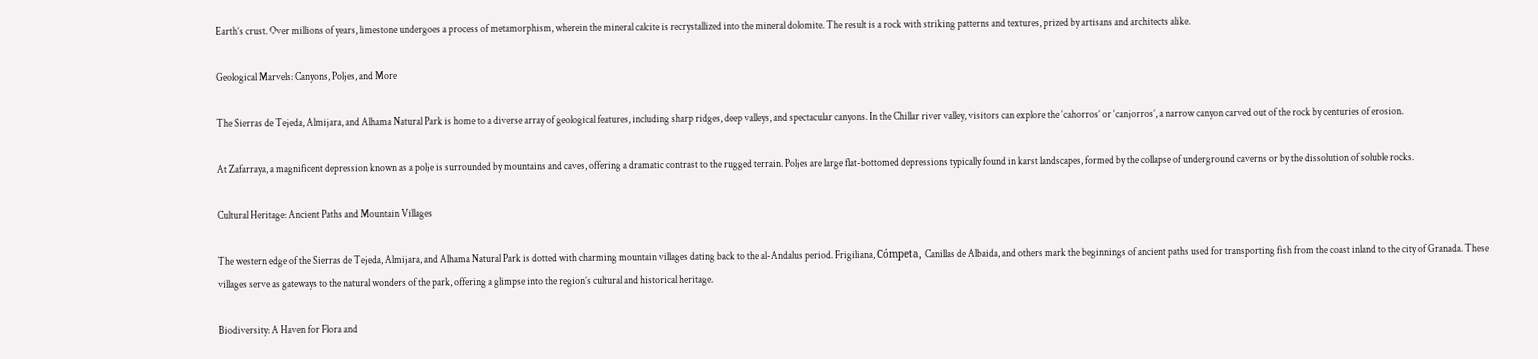Earth’s crust. Over millions of years, limestone undergoes a process of metamorphism, wherein the mineral calcite is recrystallized into the mineral dolomite. The result is a rock with striking patterns and textures, prized by artisans and architects alike.

Geological Marvels: Canyons, Poljes, and More

The Sierras de Tejeda, Almijara, and Alhama Natural Park is home to a diverse array of geological features, including sharp ridges, deep valleys, and spectacular canyons. In the Chillar river valley, visitors can explore the ‘cahorros’ or ‘canjorros’, a narrow canyon carved out of the rock by centuries of erosion.

At Zafarraya, a magnificent depression known as a polje is surrounded by mountains and caves, offering a dramatic contrast to the rugged terrain. Poljes are large flat-bottomed depressions typically found in karst landscapes, formed by the collapse of underground caverns or by the dissolution of soluble rocks.

Cultural Heritage: Ancient Paths and Mountain Villages

The western edge of the Sierras de Tejeda, Almijara, and Alhama Natural Park is dotted with charming mountain villages dating back to the al-Andalus period. Frigiliana, Cómpeta, Canillas de Albaida, and others mark the beginnings of ancient paths used for transporting fish from the coast inland to the city of Granada. These villages serve as gateways to the natural wonders of the park, offering a glimpse into the region’s cultural and historical heritage.

Biodiversity: A Haven for Flora and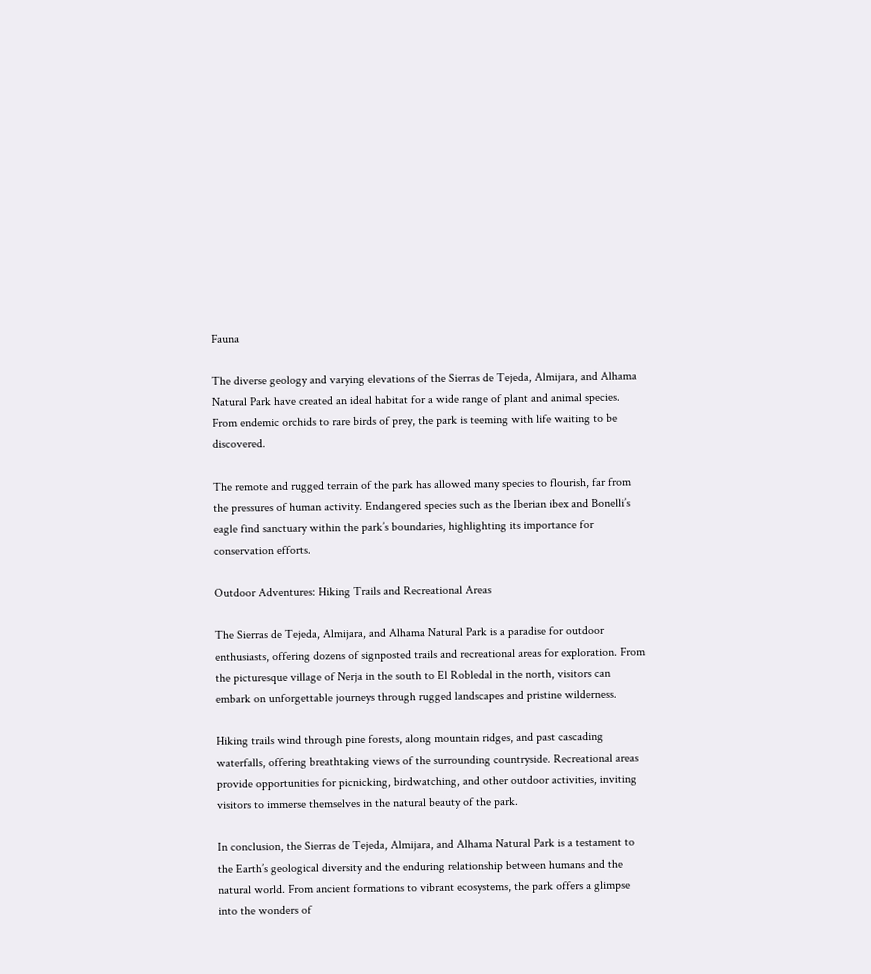Fauna

The diverse geology and varying elevations of the Sierras de Tejeda, Almijara, and Alhama Natural Park have created an ideal habitat for a wide range of plant and animal species. From endemic orchids to rare birds of prey, the park is teeming with life waiting to be discovered.

The remote and rugged terrain of the park has allowed many species to flourish, far from the pressures of human activity. Endangered species such as the Iberian ibex and Bonelli’s eagle find sanctuary within the park’s boundaries, highlighting its importance for conservation efforts.

Outdoor Adventures: Hiking Trails and Recreational Areas

The Sierras de Tejeda, Almijara, and Alhama Natural Park is a paradise for outdoor enthusiasts, offering dozens of signposted trails and recreational areas for exploration. From the picturesque village of Nerja in the south to El Robledal in the north, visitors can embark on unforgettable journeys through rugged landscapes and pristine wilderness.

Hiking trails wind through pine forests, along mountain ridges, and past cascading waterfalls, offering breathtaking views of the surrounding countryside. Recreational areas provide opportunities for picnicking, birdwatching, and other outdoor activities, inviting visitors to immerse themselves in the natural beauty of the park.

In conclusion, the Sierras de Tejeda, Almijara, and Alhama Natural Park is a testament to the Earth’s geological diversity and the enduring relationship between humans and the natural world. From ancient formations to vibrant ecosystems, the park offers a glimpse into the wonders of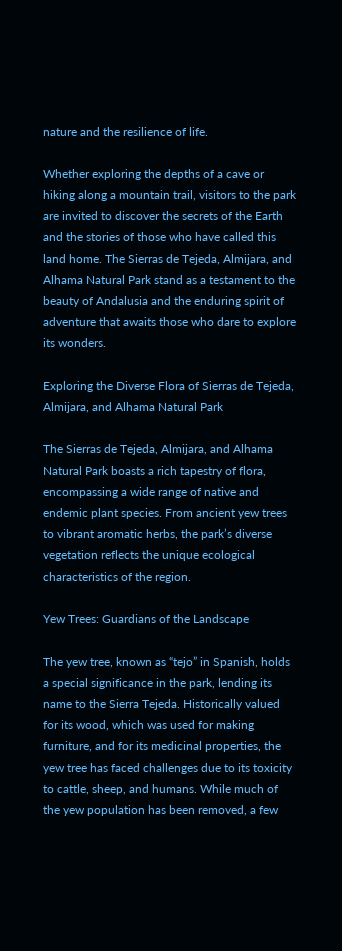nature and the resilience of life.

Whether exploring the depths of a cave or hiking along a mountain trail, visitors to the park are invited to discover the secrets of the Earth and the stories of those who have called this land home. The Sierras de Tejeda, Almijara, and Alhama Natural Park stand as a testament to the beauty of Andalusia and the enduring spirit of adventure that awaits those who dare to explore its wonders.

Exploring the Diverse Flora of Sierras de Tejeda, Almijara, and Alhama Natural Park

The Sierras de Tejeda, Almijara, and Alhama Natural Park boasts a rich tapestry of flora, encompassing a wide range of native and endemic plant species. From ancient yew trees to vibrant aromatic herbs, the park’s diverse vegetation reflects the unique ecological characteristics of the region.

Yew Trees: Guardians of the Landscape

The yew tree, known as “tejo” in Spanish, holds a special significance in the park, lending its name to the Sierra Tejeda. Historically valued for its wood, which was used for making furniture, and for its medicinal properties, the yew tree has faced challenges due to its toxicity to cattle, sheep, and humans. While much of the yew population has been removed, a few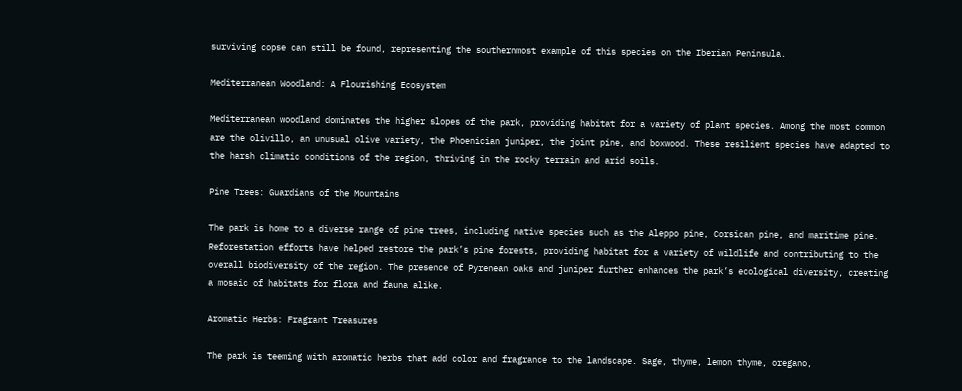surviving copse can still be found, representing the southernmost example of this species on the Iberian Peninsula.

Mediterranean Woodland: A Flourishing Ecosystem

Mediterranean woodland dominates the higher slopes of the park, providing habitat for a variety of plant species. Among the most common are the olivillo, an unusual olive variety, the Phoenician juniper, the joint pine, and boxwood. These resilient species have adapted to the harsh climatic conditions of the region, thriving in the rocky terrain and arid soils.

Pine Trees: Guardians of the Mountains

The park is home to a diverse range of pine trees, including native species such as the Aleppo pine, Corsican pine, and maritime pine. Reforestation efforts have helped restore the park’s pine forests, providing habitat for a variety of wildlife and contributing to the overall biodiversity of the region. The presence of Pyrenean oaks and juniper further enhances the park’s ecological diversity, creating a mosaic of habitats for flora and fauna alike.

Aromatic Herbs: Fragrant Treasures

The park is teeming with aromatic herbs that add color and fragrance to the landscape. Sage, thyme, lemon thyme, oregano,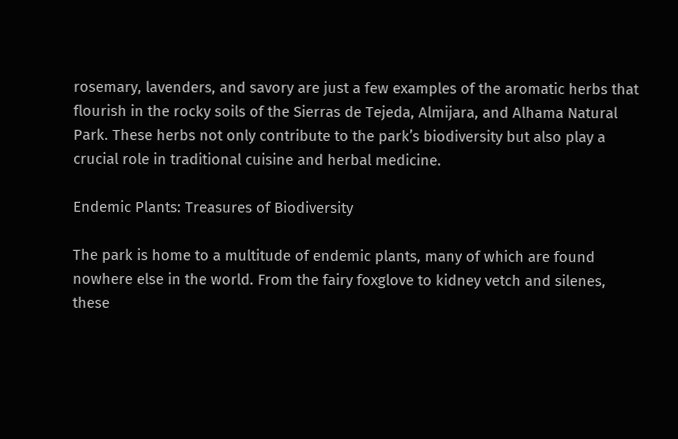rosemary, lavenders, and savory are just a few examples of the aromatic herbs that flourish in the rocky soils of the Sierras de Tejeda, Almijara, and Alhama Natural Park. These herbs not only contribute to the park’s biodiversity but also play a crucial role in traditional cuisine and herbal medicine.

Endemic Plants: Treasures of Biodiversity

The park is home to a multitude of endemic plants, many of which are found nowhere else in the world. From the fairy foxglove to kidney vetch and silenes, these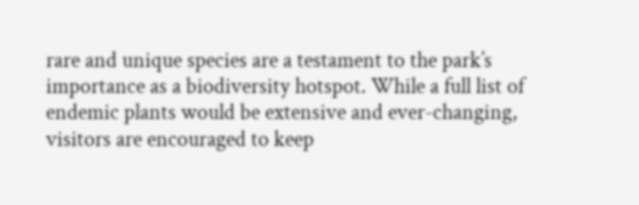rare and unique species are a testament to the park’s importance as a biodiversity hotspot. While a full list of endemic plants would be extensive and ever-changing, visitors are encouraged to keep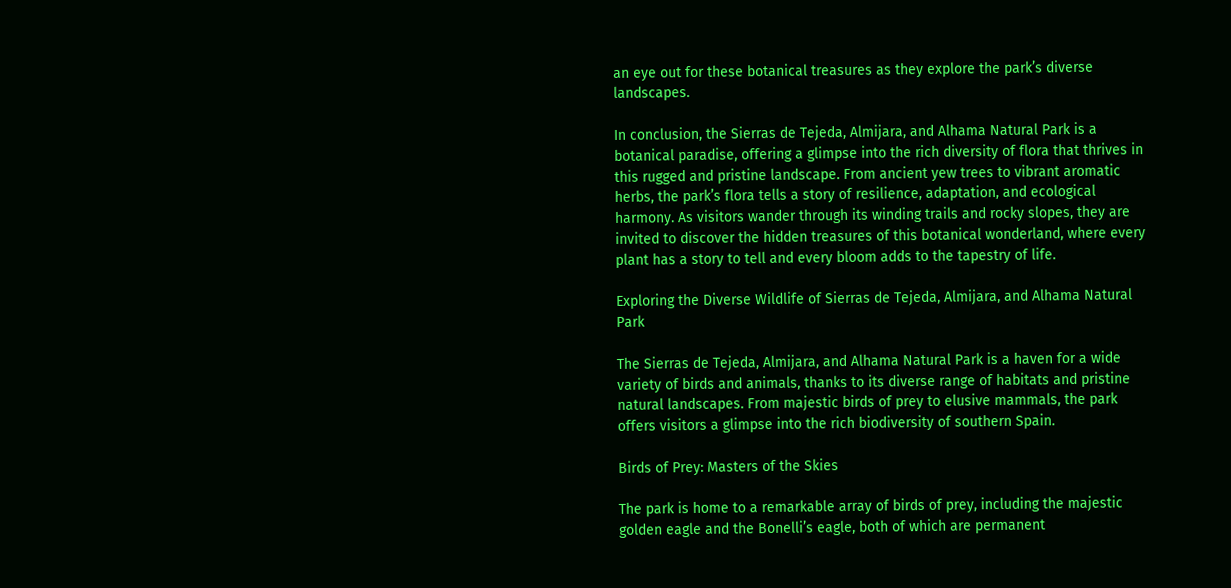an eye out for these botanical treasures as they explore the park’s diverse landscapes.

In conclusion, the Sierras de Tejeda, Almijara, and Alhama Natural Park is a botanical paradise, offering a glimpse into the rich diversity of flora that thrives in this rugged and pristine landscape. From ancient yew trees to vibrant aromatic herbs, the park’s flora tells a story of resilience, adaptation, and ecological harmony. As visitors wander through its winding trails and rocky slopes, they are invited to discover the hidden treasures of this botanical wonderland, where every plant has a story to tell and every bloom adds to the tapestry of life.

Exploring the Diverse Wildlife of Sierras de Tejeda, Almijara, and Alhama Natural Park

The Sierras de Tejeda, Almijara, and Alhama Natural Park is a haven for a wide variety of birds and animals, thanks to its diverse range of habitats and pristine natural landscapes. From majestic birds of prey to elusive mammals, the park offers visitors a glimpse into the rich biodiversity of southern Spain.

Birds of Prey: Masters of the Skies

The park is home to a remarkable array of birds of prey, including the majestic golden eagle and the Bonelli’s eagle, both of which are permanent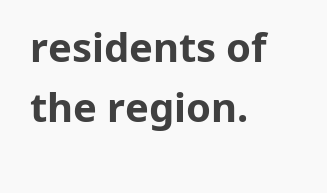residents of the region.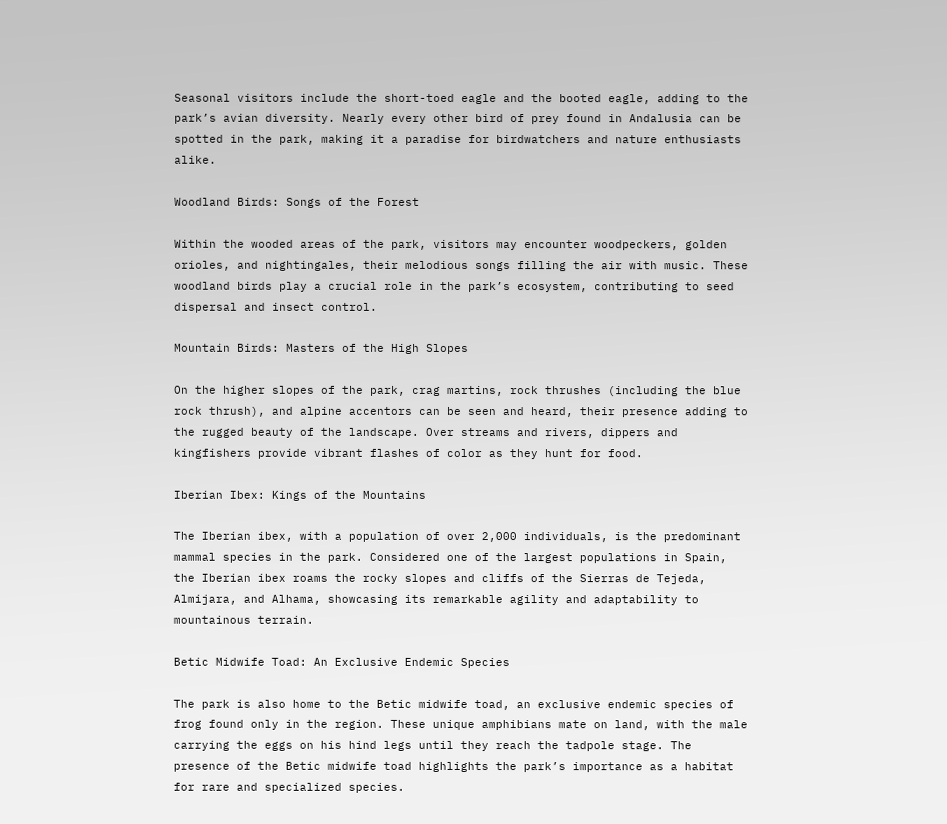Seasonal visitors include the short-toed eagle and the booted eagle, adding to the park’s avian diversity. Nearly every other bird of prey found in Andalusia can be spotted in the park, making it a paradise for birdwatchers and nature enthusiasts alike.

Woodland Birds: Songs of the Forest

Within the wooded areas of the park, visitors may encounter woodpeckers, golden orioles, and nightingales, their melodious songs filling the air with music. These woodland birds play a crucial role in the park’s ecosystem, contributing to seed dispersal and insect control.

Mountain Birds: Masters of the High Slopes

On the higher slopes of the park, crag martins, rock thrushes (including the blue rock thrush), and alpine accentors can be seen and heard, their presence adding to the rugged beauty of the landscape. Over streams and rivers, dippers and kingfishers provide vibrant flashes of color as they hunt for food.

Iberian Ibex: Kings of the Mountains

The Iberian ibex, with a population of over 2,000 individuals, is the predominant mammal species in the park. Considered one of the largest populations in Spain, the Iberian ibex roams the rocky slopes and cliffs of the Sierras de Tejeda, Almijara, and Alhama, showcasing its remarkable agility and adaptability to mountainous terrain.

Betic Midwife Toad: An Exclusive Endemic Species

The park is also home to the Betic midwife toad, an exclusive endemic species of frog found only in the region. These unique amphibians mate on land, with the male carrying the eggs on his hind legs until they reach the tadpole stage. The presence of the Betic midwife toad highlights the park’s importance as a habitat for rare and specialized species.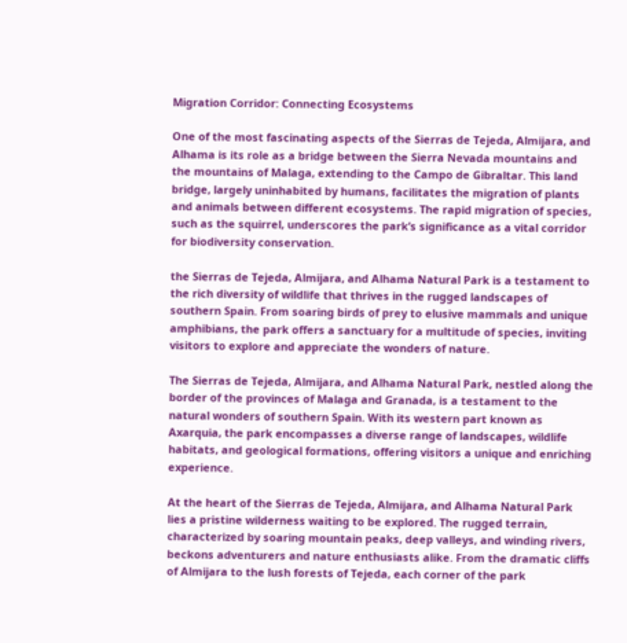Migration Corridor: Connecting Ecosystems

One of the most fascinating aspects of the Sierras de Tejeda, Almijara, and Alhama is its role as a bridge between the Sierra Nevada mountains and the mountains of Malaga, extending to the Campo de Gibraltar. This land bridge, largely uninhabited by humans, facilitates the migration of plants and animals between different ecosystems. The rapid migration of species, such as the squirrel, underscores the park’s significance as a vital corridor for biodiversity conservation.

the Sierras de Tejeda, Almijara, and Alhama Natural Park is a testament to the rich diversity of wildlife that thrives in the rugged landscapes of southern Spain. From soaring birds of prey to elusive mammals and unique amphibians, the park offers a sanctuary for a multitude of species, inviting visitors to explore and appreciate the wonders of nature.

The Sierras de Tejeda, Almijara, and Alhama Natural Park, nestled along the border of the provinces of Malaga and Granada, is a testament to the natural wonders of southern Spain. With its western part known as Axarquia, the park encompasses a diverse range of landscapes, wildlife habitats, and geological formations, offering visitors a unique and enriching experience.

At the heart of the Sierras de Tejeda, Almijara, and Alhama Natural Park lies a pristine wilderness waiting to be explored. The rugged terrain, characterized by soaring mountain peaks, deep valleys, and winding rivers, beckons adventurers and nature enthusiasts alike. From the dramatic cliffs of Almijara to the lush forests of Tejeda, each corner of the park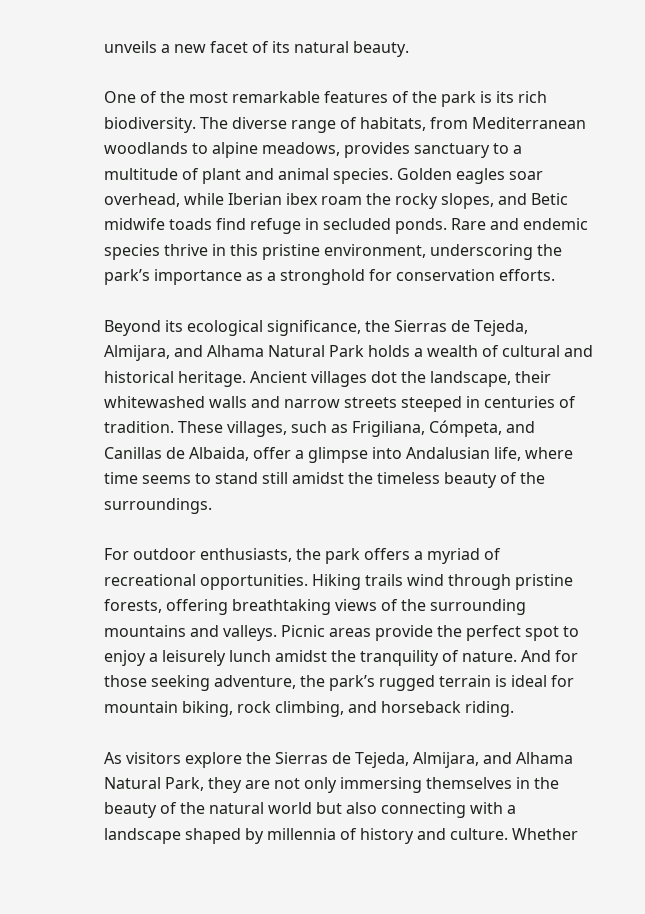unveils a new facet of its natural beauty.

One of the most remarkable features of the park is its rich biodiversity. The diverse range of habitats, from Mediterranean woodlands to alpine meadows, provides sanctuary to a multitude of plant and animal species. Golden eagles soar overhead, while Iberian ibex roam the rocky slopes, and Betic midwife toads find refuge in secluded ponds. Rare and endemic species thrive in this pristine environment, underscoring the park’s importance as a stronghold for conservation efforts.

Beyond its ecological significance, the Sierras de Tejeda, Almijara, and Alhama Natural Park holds a wealth of cultural and historical heritage. Ancient villages dot the landscape, their whitewashed walls and narrow streets steeped in centuries of tradition. These villages, such as Frigiliana, Cómpeta, and Canillas de Albaida, offer a glimpse into Andalusian life, where time seems to stand still amidst the timeless beauty of the surroundings.

For outdoor enthusiasts, the park offers a myriad of recreational opportunities. Hiking trails wind through pristine forests, offering breathtaking views of the surrounding mountains and valleys. Picnic areas provide the perfect spot to enjoy a leisurely lunch amidst the tranquility of nature. And for those seeking adventure, the park’s rugged terrain is ideal for mountain biking, rock climbing, and horseback riding.

As visitors explore the Sierras de Tejeda, Almijara, and Alhama Natural Park, they are not only immersing themselves in the beauty of the natural world but also connecting with a landscape shaped by millennia of history and culture. Whether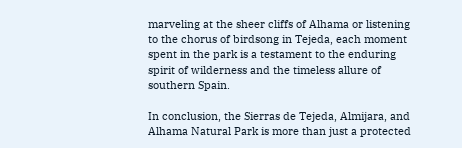marveling at the sheer cliffs of Alhama or listening to the chorus of birdsong in Tejeda, each moment spent in the park is a testament to the enduring spirit of wilderness and the timeless allure of southern Spain.

In conclusion, the Sierras de Tejeda, Almijara, and Alhama Natural Park is more than just a protected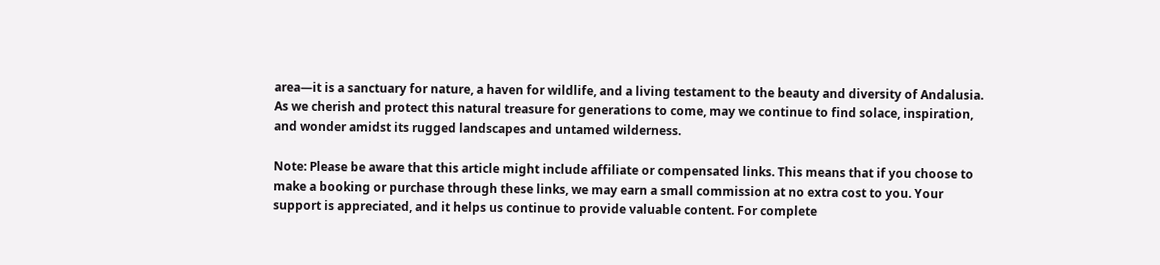area—it is a sanctuary for nature, a haven for wildlife, and a living testament to the beauty and diversity of Andalusia. As we cherish and protect this natural treasure for generations to come, may we continue to find solace, inspiration, and wonder amidst its rugged landscapes and untamed wilderness.

Note: Please be aware that this article might include affiliate or compensated links. This means that if you choose to make a booking or purchase through these links, we may earn a small commission at no extra cost to you. Your support is appreciated, and it helps us continue to provide valuable content. For complete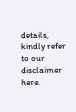details, kindly refer to our disclaimer here.